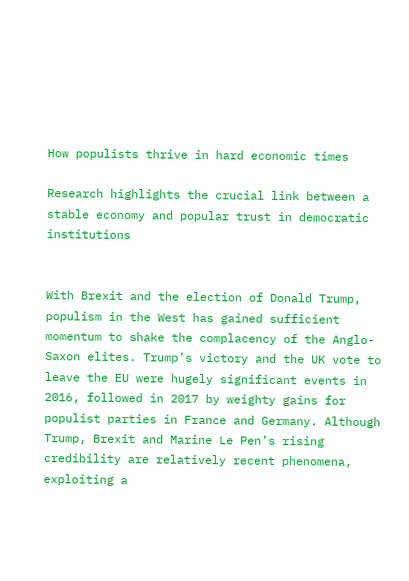How populists thrive in hard economic times

Research highlights the crucial link between a stable economy and popular trust in democratic institutions


With Brexit and the election of Donald Trump, populism in the West has gained sufficient momentum to shake the complacency of the Anglo-Saxon elites. Trump’s victory and the UK vote to leave the EU were hugely significant events in 2016, followed in 2017 by weighty gains for populist parties in France and Germany. Although Trump, Brexit and Marine Le Pen’s rising credibility are relatively recent phenomena, exploiting a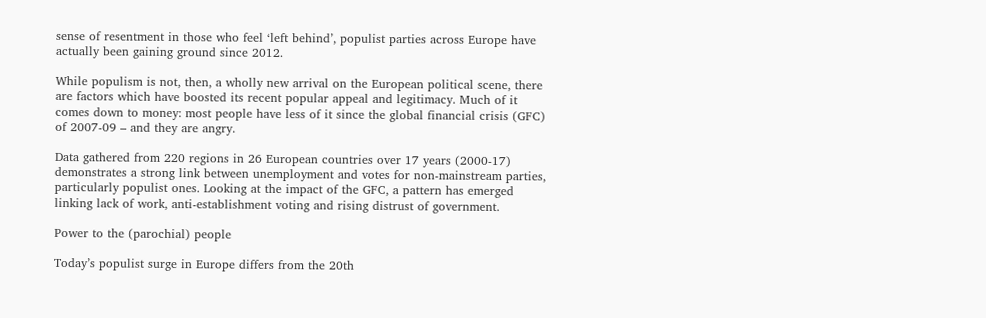sense of resentment in those who feel ‘left behind’, populist parties across Europe have actually been gaining ground since 2012.

While populism is not, then, a wholly new arrival on the European political scene, there are factors which have boosted its recent popular appeal and legitimacy. Much of it comes down to money: most people have less of it since the global financial crisis (GFC) of 2007-09 – and they are angry.

Data gathered from 220 regions in 26 European countries over 17 years (2000-17) demonstrates a strong link between unemployment and votes for non-mainstream parties, particularly populist ones. Looking at the impact of the GFC, a pattern has emerged linking lack of work, anti-establishment voting and rising distrust of government.

Power to the (parochial) people

Today’s populist surge in Europe differs from the 20th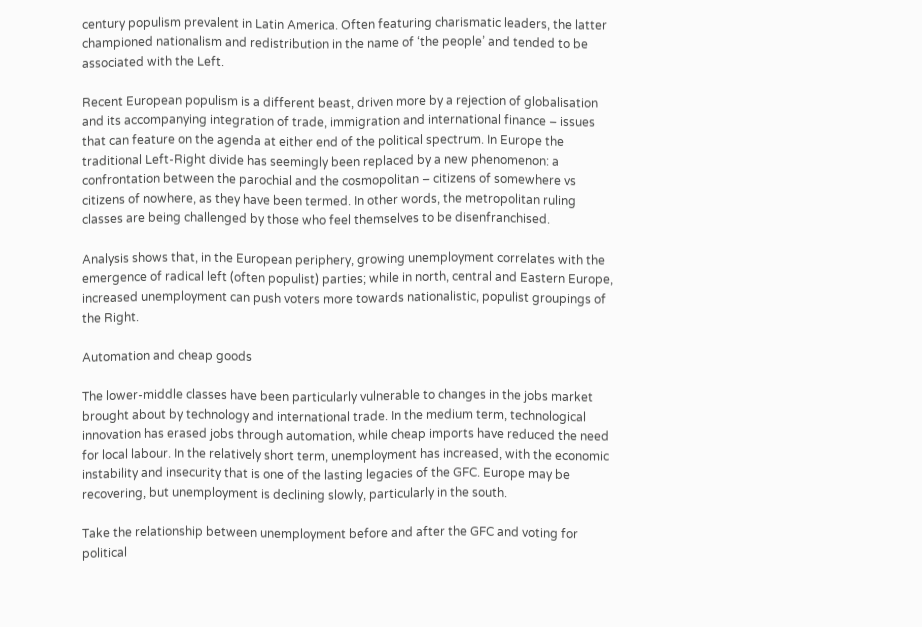century populism prevalent in Latin America. Often featuring charismatic leaders, the latter championed nationalism and redistribution in the name of ‘the people’ and tended to be associated with the Left.

Recent European populism is a different beast, driven more by a rejection of globalisation and its accompanying integration of trade, immigration and international finance – issues that can feature on the agenda at either end of the political spectrum. In Europe the traditional Left-Right divide has seemingly been replaced by a new phenomenon: a confrontation between the parochial and the cosmopolitan – citizens of somewhere vs citizens of nowhere, as they have been termed. In other words, the metropolitan ruling classes are being challenged by those who feel themselves to be disenfranchised.

Analysis shows that, in the European periphery, growing unemployment correlates with the emergence of radical left (often populist) parties; while in north, central and Eastern Europe, increased unemployment can push voters more towards nationalistic, populist groupings of the Right.

Automation and cheap goods

The lower-middle classes have been particularly vulnerable to changes in the jobs market brought about by technology and international trade. In the medium term, technological innovation has erased jobs through automation, while cheap imports have reduced the need for local labour. In the relatively short term, unemployment has increased, with the economic instability and insecurity that is one of the lasting legacies of the GFC. Europe may be recovering, but unemployment is declining slowly, particularly in the south.

Take the relationship between unemployment before and after the GFC and voting for political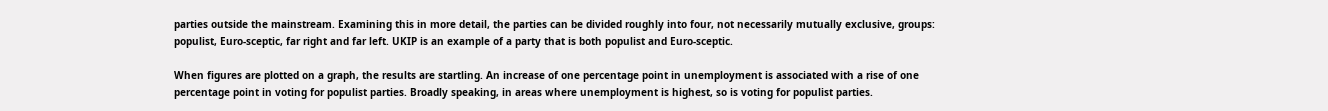parties outside the mainstream. Examining this in more detail, the parties can be divided roughly into four, not necessarily mutually exclusive, groups: populist, Euro-sceptic, far right and far left. UKIP is an example of a party that is both populist and Euro-sceptic.

When figures are plotted on a graph, the results are startling. An increase of one percentage point in unemployment is associated with a rise of one percentage point in voting for populist parties. Broadly speaking, in areas where unemployment is highest, so is voting for populist parties.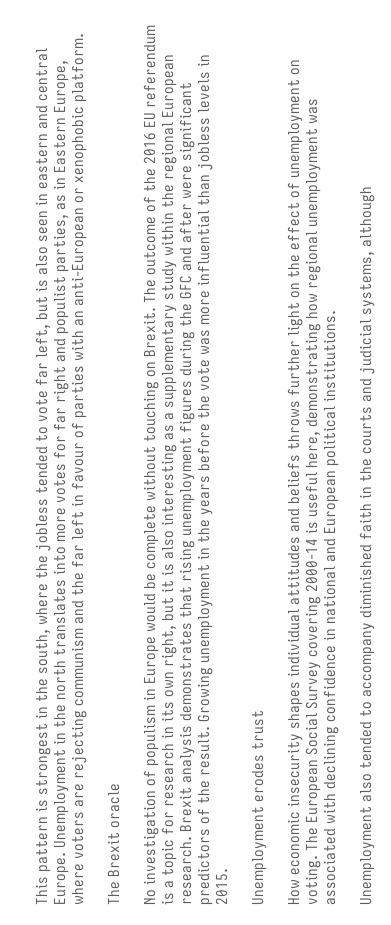This pattern is strongest in the south, where the jobless tended to vote far left, but is also seen in eastern and central Europe. Unemployment in the north translates into more votes for far right and populist parties, as in Eastern Europe, where voters are rejecting communism and the far left in favour of parties with an anti-European or xenophobic platform.

The Brexit oracle

No investigation of populism in Europe would be complete without touching on Brexit. The outcome of the 2016 EU referendum is a topic for research in its own right, but it is also interesting as a supplementary study within the regional European research. Brexit analysis demonstrates that rising unemployment figures during the GFC and after were significant predictors of the result. Growing unemployment in the years before the vote was more influential than jobless levels in 2015.

Unemployment erodes trust

How economic insecurity shapes individual attitudes and beliefs throws further light on the effect of unemployment on voting. The European Social Survey covering 2000-14 is useful here, demonstrating how regional unemployment was associated with declining confidence in national and European political institutions.

Unemployment also tended to accompany diminished faith in the courts and judicial systems, although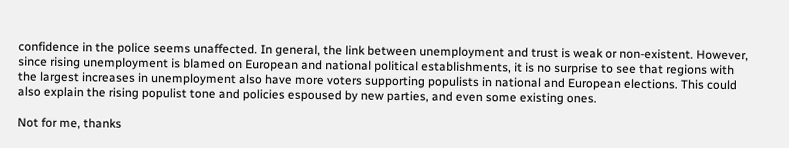confidence in the police seems unaffected. In general, the link between unemployment and trust is weak or non-existent. However, since rising unemployment is blamed on European and national political establishments, it is no surprise to see that regions with the largest increases in unemployment also have more voters supporting populists in national and European elections. This could also explain the rising populist tone and policies espoused by new parties, and even some existing ones.

Not for me, thanks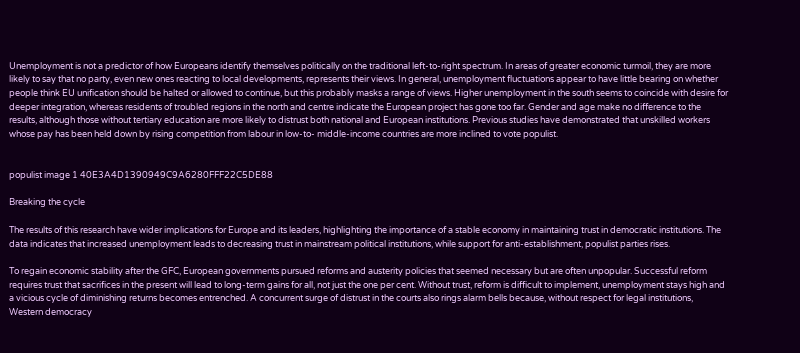Unemployment is not a predictor of how Europeans identify themselves politically on the traditional left-to-right spectrum. In areas of greater economic turmoil, they are more likely to say that no party, even new ones reacting to local developments, represents their views. In general, unemployment fluctuations appear to have little bearing on whether people think EU unification should be halted or allowed to continue, but this probably masks a range of views. Higher unemployment in the south seems to coincide with desire for deeper integration, whereas residents of troubled regions in the north and centre indicate the European project has gone too far. Gender and age make no difference to the results, although those without tertiary education are more likely to distrust both national and European institutions. Previous studies have demonstrated that unskilled workers whose pay has been held down by rising competition from labour in low-to- middle-income countries are more inclined to vote populist.


populist image 1 40E3A4D1390949C9A6280FFF22C5DE88

Breaking the cycle

The results of this research have wider implications for Europe and its leaders, highlighting the importance of a stable economy in maintaining trust in democratic institutions. The data indicates that increased unemployment leads to decreasing trust in mainstream political institutions, while support for anti-establishment, populist parties rises.

To regain economic stability after the GFC, European governments pursued reforms and austerity policies that seemed necessary but are often unpopular. Successful reform requires trust that sacrifices in the present will lead to long-term gains for all, not just the one per cent. Without trust, reform is difficult to implement, unemployment stays high and a vicious cycle of diminishing returns becomes entrenched. A concurrent surge of distrust in the courts also rings alarm bells because, without respect for legal institutions, Western democracy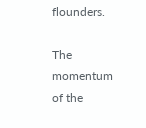flounders.

The momentum of the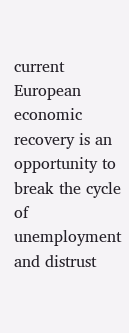current European economic recovery is an opportunity to break the cycle of unemployment and distrust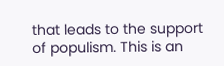that leads to the support of populism. This is an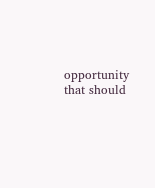opportunity that should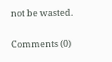not be wasted.

Comments (0)